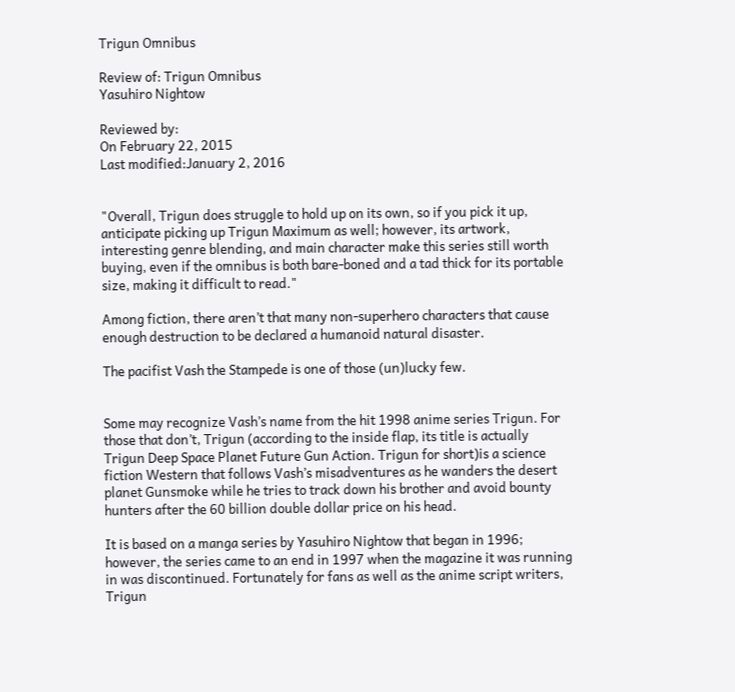Trigun Omnibus

Review of: Trigun Omnibus
Yasuhiro Nightow

Reviewed by:
On February 22, 2015
Last modified:January 2, 2016


"Overall, Trigun does struggle to hold up on its own, so if you pick it up, anticipate picking up Trigun Maximum as well; however, its artwork, interesting genre blending, and main character make this series still worth buying, even if the omnibus is both bare-boned and a tad thick for its portable size, making it difficult to read."

Among fiction, there aren’t that many non-superhero characters that cause enough destruction to be declared a humanoid natural disaster.

The pacifist Vash the Stampede is one of those (un)lucky few.


Some may recognize Vash’s name from the hit 1998 anime series Trigun. For those that don’t, Trigun (according to the inside flap, its title is actually Trigun Deep Space Planet Future Gun Action. Trigun for short)is a science fiction Western that follows Vash’s misadventures as he wanders the desert planet Gunsmoke while he tries to track down his brother and avoid bounty hunters after the 60 billion double dollar price on his head.

It is based on a manga series by Yasuhiro Nightow that began in 1996; however, the series came to an end in 1997 when the magazine it was running in was discontinued. Fortunately for fans as well as the anime script writers, Trigun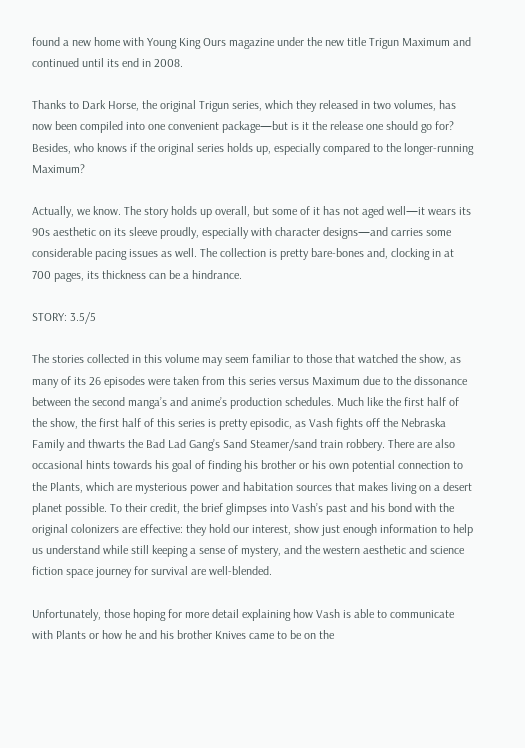found a new home with Young King Ours magazine under the new title Trigun Maximum and continued until its end in 2008.

Thanks to Dark Horse, the original Trigun series, which they released in two volumes, has now been compiled into one convenient package—but is it the release one should go for? Besides, who knows if the original series holds up, especially compared to the longer-running Maximum?

Actually, we know. The story holds up overall, but some of it has not aged well—it wears its 90s aesthetic on its sleeve proudly, especially with character designs—and carries some considerable pacing issues as well. The collection is pretty bare-bones and, clocking in at 700 pages, its thickness can be a hindrance.

STORY: 3.5/5

The stories collected in this volume may seem familiar to those that watched the show, as many of its 26 episodes were taken from this series versus Maximum due to the dissonance between the second manga’s and anime’s production schedules. Much like the first half of the show, the first half of this series is pretty episodic, as Vash fights off the Nebraska Family and thwarts the Bad Lad Gang’s Sand Steamer/sand train robbery. There are also occasional hints towards his goal of finding his brother or his own potential connection to the Plants, which are mysterious power and habitation sources that makes living on a desert planet possible. To their credit, the brief glimpses into Vash’s past and his bond with the original colonizers are effective: they hold our interest, show just enough information to help us understand while still keeping a sense of mystery, and the western aesthetic and science fiction space journey for survival are well-blended.

Unfortunately, those hoping for more detail explaining how Vash is able to communicate with Plants or how he and his brother Knives came to be on the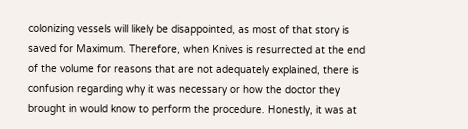colonizing vessels will likely be disappointed, as most of that story is saved for Maximum. Therefore, when Knives is resurrected at the end of the volume for reasons that are not adequately explained, there is confusion regarding why it was necessary or how the doctor they brought in would know to perform the procedure. Honestly, it was at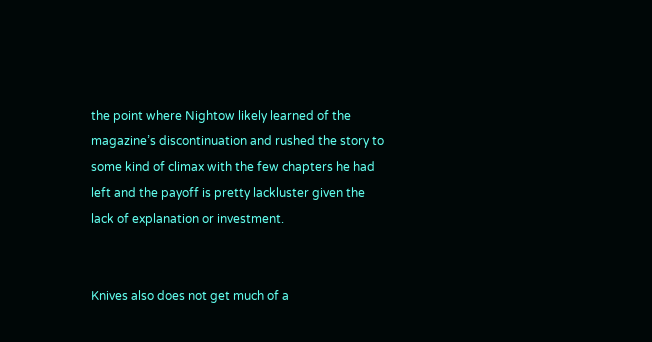the point where Nightow likely learned of the magazine’s discontinuation and rushed the story to some kind of climax with the few chapters he had left and the payoff is pretty lackluster given the lack of explanation or investment.


Knives also does not get much of a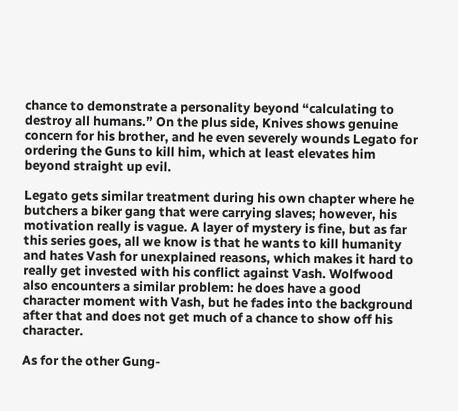chance to demonstrate a personality beyond “calculating to destroy all humans.” On the plus side, Knives shows genuine concern for his brother, and he even severely wounds Legato for ordering the Guns to kill him, which at least elevates him beyond straight up evil.

Legato gets similar treatment during his own chapter where he butchers a biker gang that were carrying slaves; however, his motivation really is vague. A layer of mystery is fine, but as far this series goes, all we know is that he wants to kill humanity and hates Vash for unexplained reasons, which makes it hard to really get invested with his conflict against Vash. Wolfwood also encounters a similar problem: he does have a good character moment with Vash, but he fades into the background after that and does not get much of a chance to show off his character.

As for the other Gung-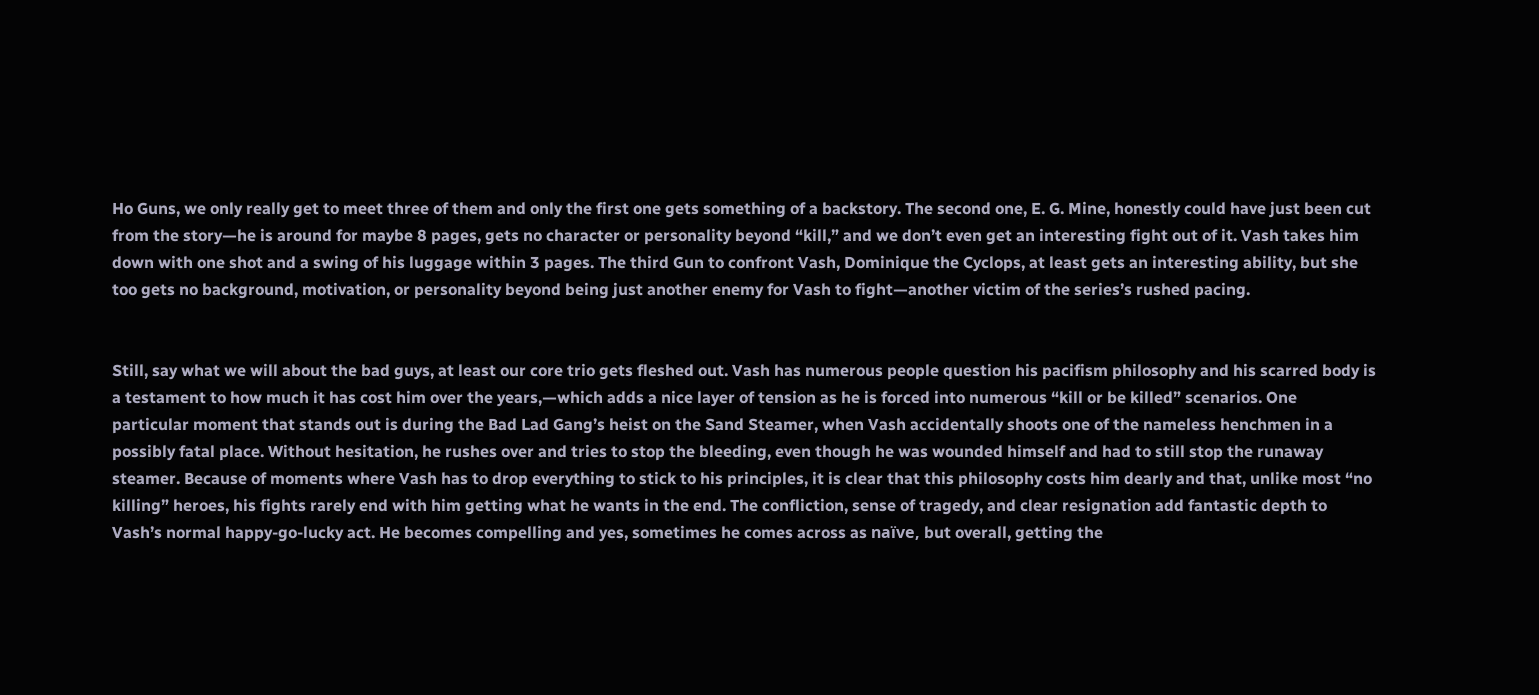Ho Guns, we only really get to meet three of them and only the first one gets something of a backstory. The second one, E. G. Mine, honestly could have just been cut from the story—he is around for maybe 8 pages, gets no character or personality beyond “kill,” and we don’t even get an interesting fight out of it. Vash takes him down with one shot and a swing of his luggage within 3 pages. The third Gun to confront Vash, Dominique the Cyclops, at least gets an interesting ability, but she too gets no background, motivation, or personality beyond being just another enemy for Vash to fight—another victim of the series’s rushed pacing.


Still, say what we will about the bad guys, at least our core trio gets fleshed out. Vash has numerous people question his pacifism philosophy and his scarred body is a testament to how much it has cost him over the years,—which adds a nice layer of tension as he is forced into numerous “kill or be killed” scenarios. One particular moment that stands out is during the Bad Lad Gang’s heist on the Sand Steamer, when Vash accidentally shoots one of the nameless henchmen in a possibly fatal place. Without hesitation, he rushes over and tries to stop the bleeding, even though he was wounded himself and had to still stop the runaway steamer. Because of moments where Vash has to drop everything to stick to his principles, it is clear that this philosophy costs him dearly and that, unlike most “no killing” heroes, his fights rarely end with him getting what he wants in the end. The confliction, sense of tragedy, and clear resignation add fantastic depth to Vash’s normal happy-go-lucky act. He becomes compelling and yes, sometimes he comes across as naïve, but overall, getting the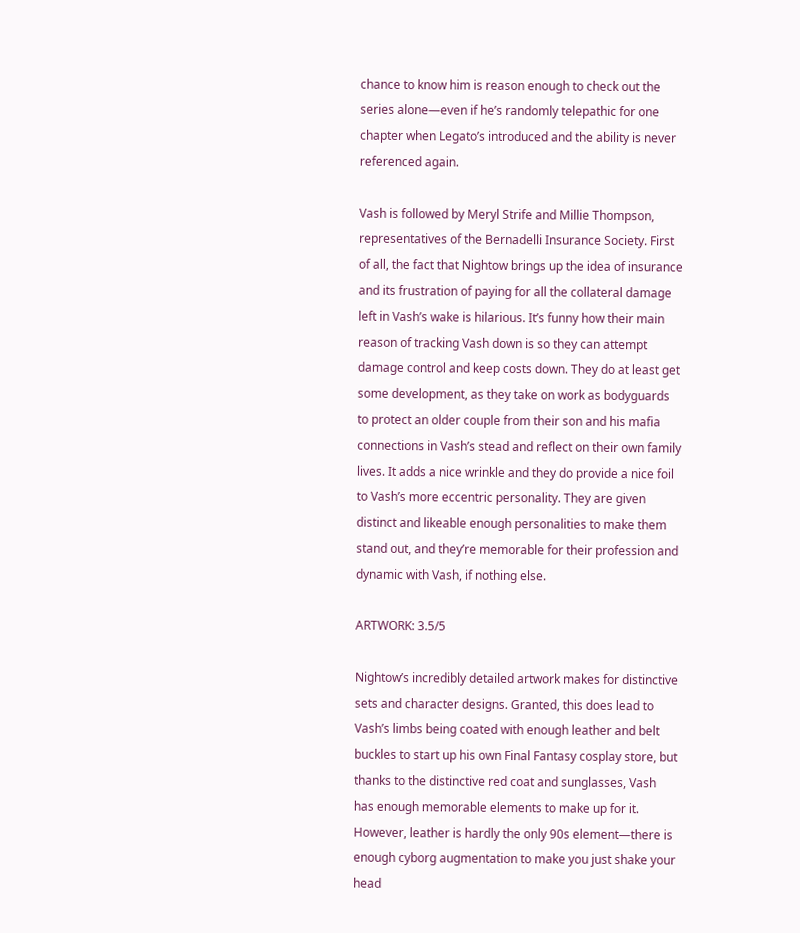chance to know him is reason enough to check out the series alone—even if he’s randomly telepathic for one chapter when Legato’s introduced and the ability is never referenced again.

Vash is followed by Meryl Strife and Millie Thompson, representatives of the Bernadelli Insurance Society. First of all, the fact that Nightow brings up the idea of insurance and its frustration of paying for all the collateral damage left in Vash’s wake is hilarious. It’s funny how their main reason of tracking Vash down is so they can attempt damage control and keep costs down. They do at least get some development, as they take on work as bodyguards to protect an older couple from their son and his mafia connections in Vash’s stead and reflect on their own family lives. It adds a nice wrinkle and they do provide a nice foil to Vash’s more eccentric personality. They are given distinct and likeable enough personalities to make them stand out, and they’re memorable for their profession and dynamic with Vash, if nothing else.

ARTWORK: 3.5/5

Nightow’s incredibly detailed artwork makes for distinctive sets and character designs. Granted, this does lead to Vash’s limbs being coated with enough leather and belt buckles to start up his own Final Fantasy cosplay store, but thanks to the distinctive red coat and sunglasses, Vash has enough memorable elements to make up for it. However, leather is hardly the only 90s element—there is enough cyborg augmentation to make you just shake your head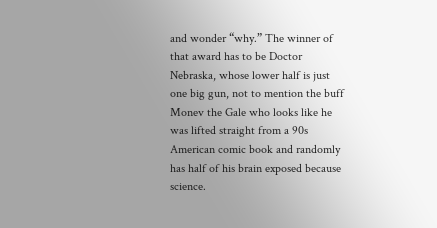and wonder “why.” The winner of that award has to be Doctor Nebraska, whose lower half is just one big gun, not to mention the buff Monev the Gale who looks like he was lifted straight from a 90s American comic book and randomly has half of his brain exposed because science.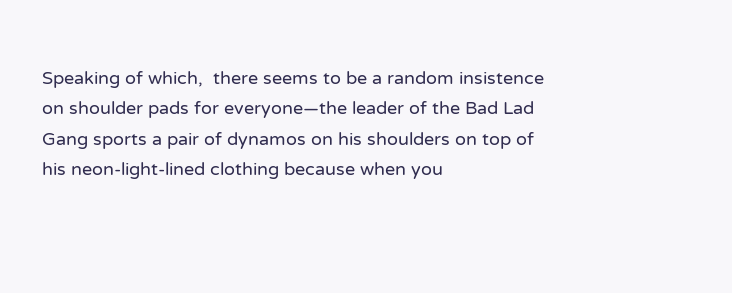Speaking of which,  there seems to be a random insistence on shoulder pads for everyone—the leader of the Bad Lad Gang sports a pair of dynamos on his shoulders on top of his neon-light-lined clothing because when you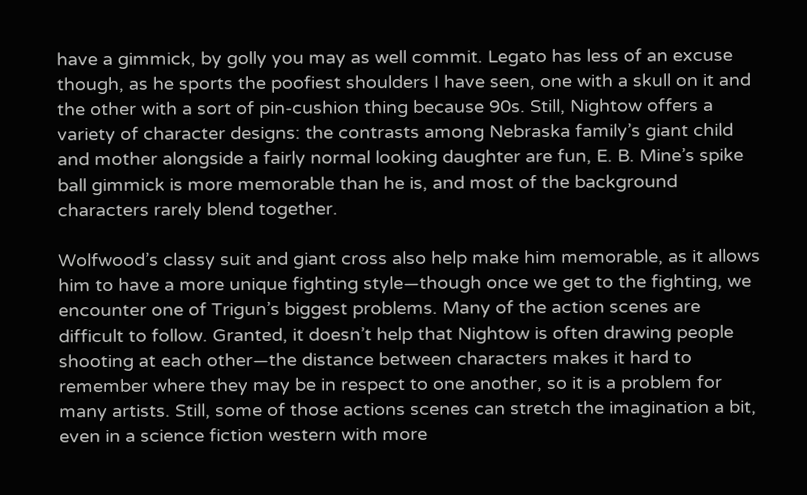have a gimmick, by golly you may as well commit. Legato has less of an excuse though, as he sports the poofiest shoulders I have seen, one with a skull on it and the other with a sort of pin-cushion thing because 90s. Still, Nightow offers a variety of character designs: the contrasts among Nebraska family’s giant child and mother alongside a fairly normal looking daughter are fun, E. B. Mine’s spike ball gimmick is more memorable than he is, and most of the background characters rarely blend together.

Wolfwood’s classy suit and giant cross also help make him memorable, as it allows him to have a more unique fighting style—though once we get to the fighting, we encounter one of Trigun’s biggest problems. Many of the action scenes are difficult to follow. Granted, it doesn’t help that Nightow is often drawing people shooting at each other—the distance between characters makes it hard to remember where they may be in respect to one another, so it is a problem for many artists. Still, some of those actions scenes can stretch the imagination a bit, even in a science fiction western with more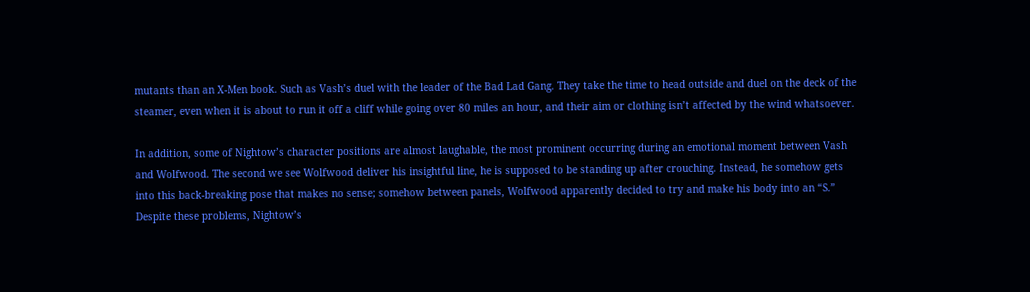mutants than an X-Men book. Such as Vash’s duel with the leader of the Bad Lad Gang. They take the time to head outside and duel on the deck of the steamer, even when it is about to run it off a cliff while going over 80 miles an hour, and their aim or clothing isn’t affected by the wind whatsoever.

In addition, some of Nightow’s character positions are almost laughable, the most prominent occurring during an emotional moment between Vash and Wolfwood. The second we see Wolfwood deliver his insightful line, he is supposed to be standing up after crouching. Instead, he somehow gets into this back-breaking pose that makes no sense; somehow between panels, Wolfwood apparently decided to try and make his body into an “S.” Despite these problems, Nightow’s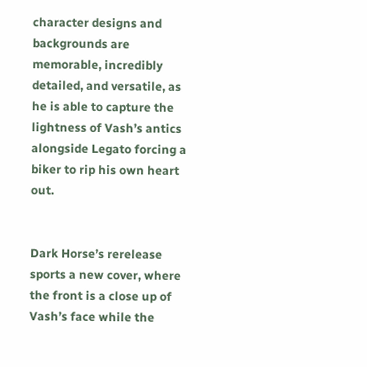character designs and backgrounds are memorable, incredibly detailed, and versatile, as he is able to capture the lightness of Vash’s antics alongside Legato forcing a biker to rip his own heart out.


Dark Horse’s rerelease sports a new cover, where the front is a close up of Vash’s face while the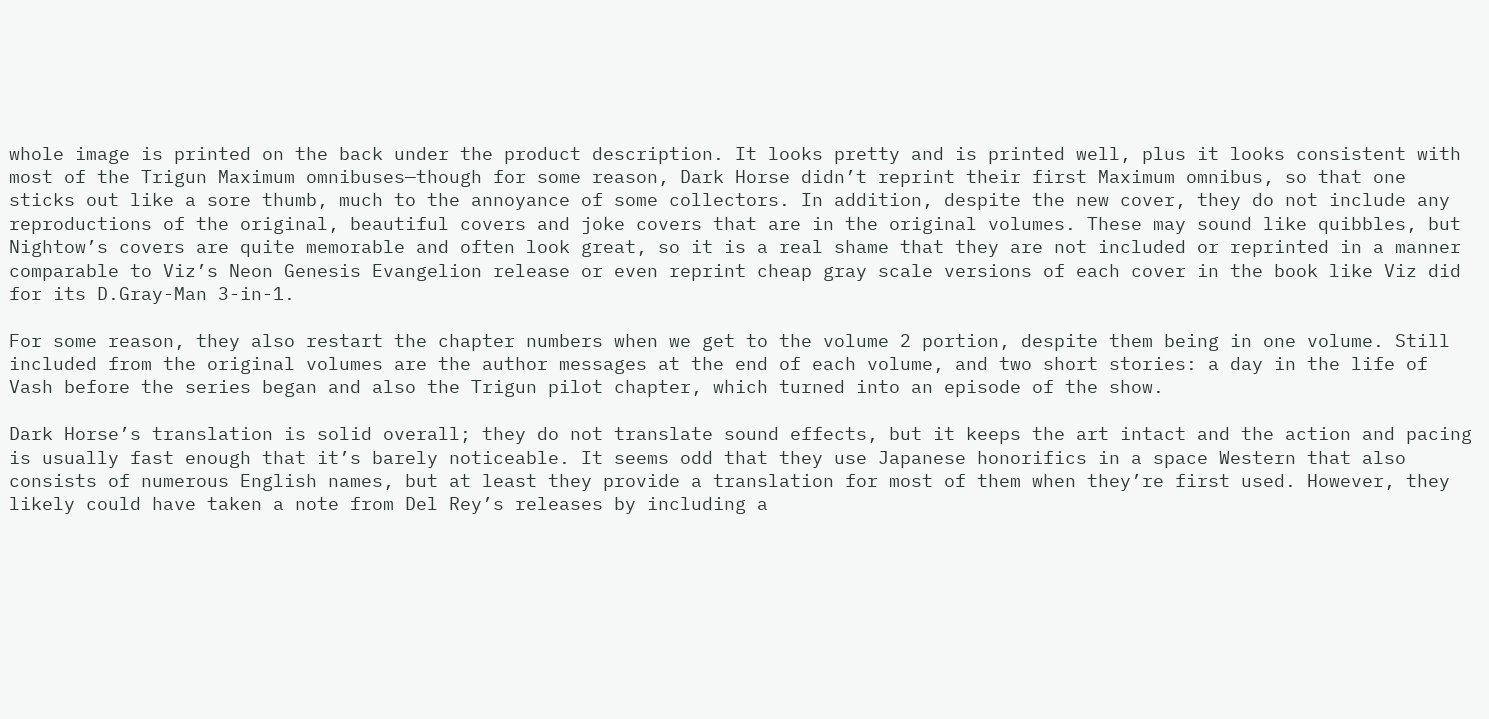whole image is printed on the back under the product description. It looks pretty and is printed well, plus it looks consistent with most of the Trigun Maximum omnibuses—though for some reason, Dark Horse didn’t reprint their first Maximum omnibus, so that one sticks out like a sore thumb, much to the annoyance of some collectors. In addition, despite the new cover, they do not include any reproductions of the original, beautiful covers and joke covers that are in the original volumes. These may sound like quibbles, but Nightow’s covers are quite memorable and often look great, so it is a real shame that they are not included or reprinted in a manner comparable to Viz’s Neon Genesis Evangelion release or even reprint cheap gray scale versions of each cover in the book like Viz did for its D.Gray-Man 3-in-1.

For some reason, they also restart the chapter numbers when we get to the volume 2 portion, despite them being in one volume. Still included from the original volumes are the author messages at the end of each volume, and two short stories: a day in the life of Vash before the series began and also the Trigun pilot chapter, which turned into an episode of the show.

Dark Horse’s translation is solid overall; they do not translate sound effects, but it keeps the art intact and the action and pacing is usually fast enough that it’s barely noticeable. It seems odd that they use Japanese honorifics in a space Western that also consists of numerous English names, but at least they provide a translation for most of them when they’re first used. However, they likely could have taken a note from Del Rey’s releases by including a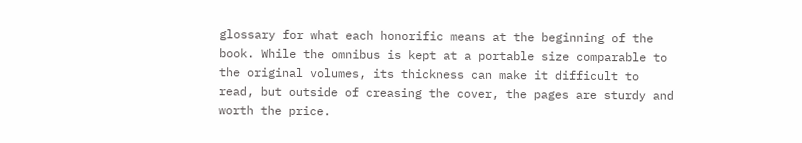glossary for what each honorific means at the beginning of the book. While the omnibus is kept at a portable size comparable to the original volumes, its thickness can make it difficult to read, but outside of creasing the cover, the pages are sturdy and worth the price.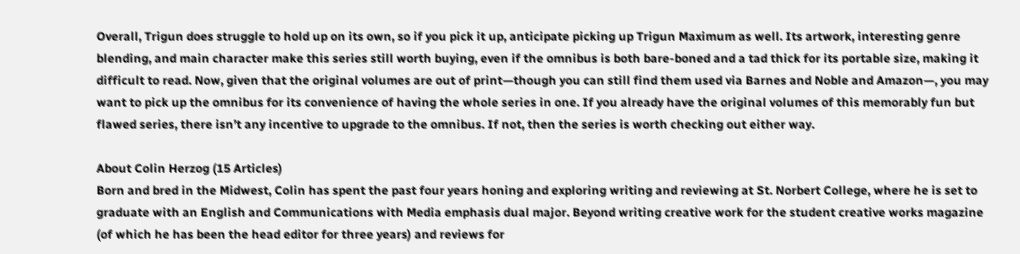Overall, Trigun does struggle to hold up on its own, so if you pick it up, anticipate picking up Trigun Maximum as well. Its artwork, interesting genre blending, and main character make this series still worth buying, even if the omnibus is both bare-boned and a tad thick for its portable size, making it difficult to read. Now, given that the original volumes are out of print—though you can still find them used via Barnes and Noble and Amazon—, you may want to pick up the omnibus for its convenience of having the whole series in one. If you already have the original volumes of this memorably fun but flawed series, there isn’t any incentive to upgrade to the omnibus. If not, then the series is worth checking out either way.

About Colin Herzog (15 Articles)
Born and bred in the Midwest, Colin has spent the past four years honing and exploring writing and reviewing at St. Norbert College, where he is set to graduate with an English and Communications with Media emphasis dual major. Beyond writing creative work for the student creative works magazine (of which he has been the head editor for three years) and reviews for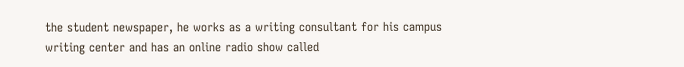the student newspaper, he works as a writing consultant for his campus writing center and has an online radio show called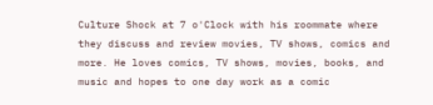Culture Shock at 7 o'Clock with his roommate where they discuss and review movies, TV shows, comics and more. He loves comics, TV shows, movies, books, and music and hopes to one day work as a comic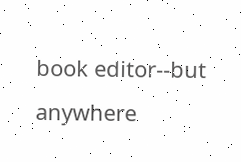book editor--but anywhere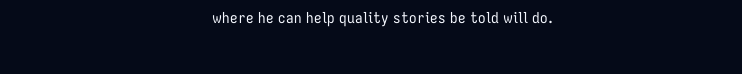where he can help quality stories be told will do.